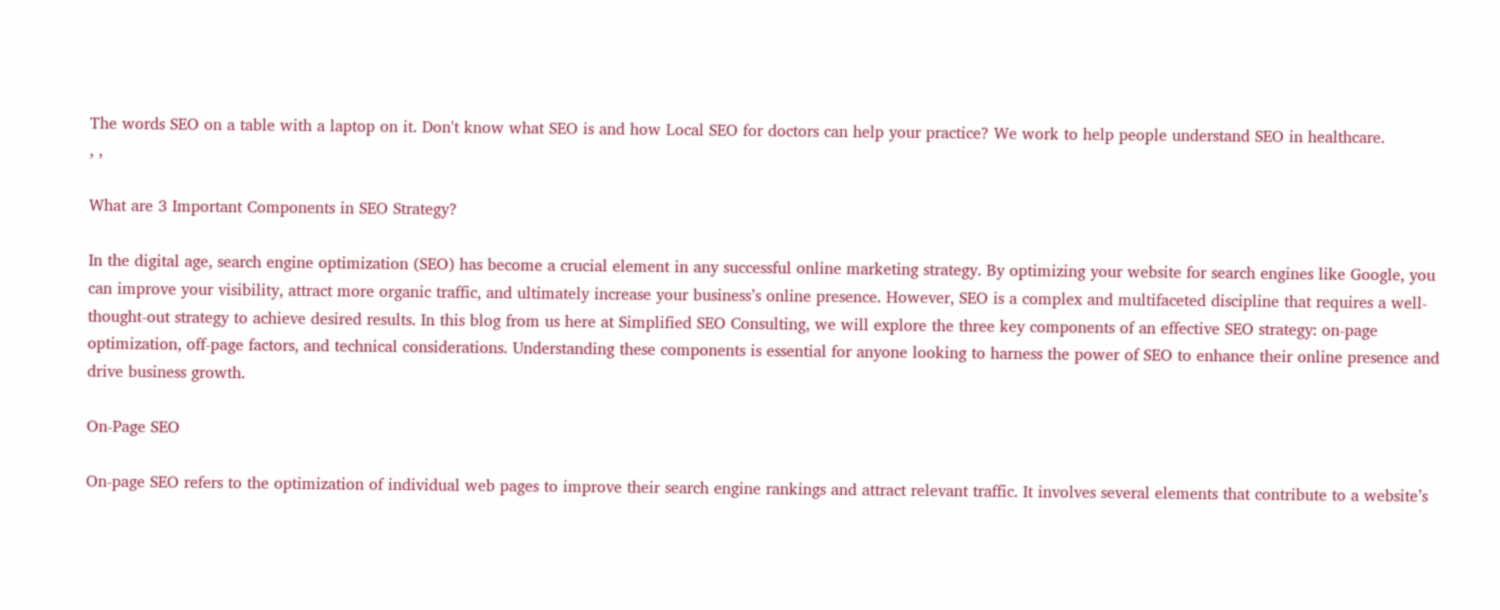The words SEO on a table with a laptop on it. Don't know what SEO is and how Local SEO for doctors can help your practice? We work to help people understand SEO in healthcare.
, ,

What are 3 Important Components in SEO Strategy?

In the digital age, search engine optimization (SEO) has become a crucial element in any successful online marketing strategy. By optimizing your website for search engines like Google, you can improve your visibility, attract more organic traffic, and ultimately increase your business’s online presence. However, SEO is a complex and multifaceted discipline that requires a well-thought-out strategy to achieve desired results. In this blog from us here at Simplified SEO Consulting, we will explore the three key components of an effective SEO strategy: on-page optimization, off-page factors, and technical considerations. Understanding these components is essential for anyone looking to harness the power of SEO to enhance their online presence and drive business growth.

On-Page SEO

On-page SEO refers to the optimization of individual web pages to improve their search engine rankings and attract relevant traffic. It involves several elements that contribute to a website’s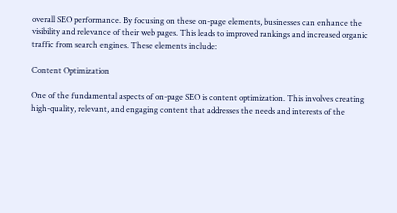overall SEO performance. By focusing on these on-page elements, businesses can enhance the visibility and relevance of their web pages. This leads to improved rankings and increased organic traffic from search engines. These elements include:

Content Optimization

One of the fundamental aspects of on-page SEO is content optimization. This involves creating high-quality, relevant, and engaging content that addresses the needs and interests of the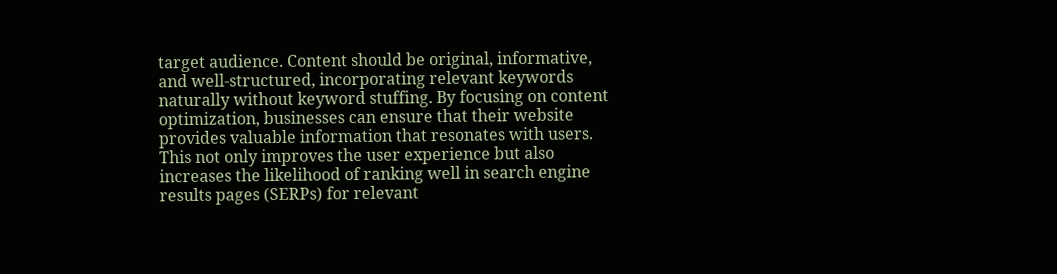target audience. Content should be original, informative, and well-structured, incorporating relevant keywords naturally without keyword stuffing. By focusing on content optimization, businesses can ensure that their website provides valuable information that resonates with users. This not only improves the user experience but also increases the likelihood of ranking well in search engine results pages (SERPs) for relevant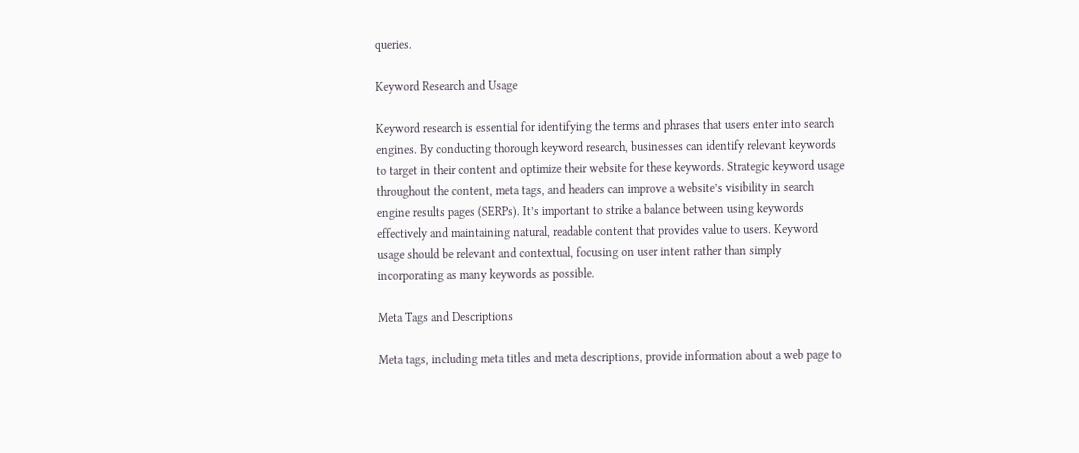queries.

Keyword Research and Usage

Keyword research is essential for identifying the terms and phrases that users enter into search engines. By conducting thorough keyword research, businesses can identify relevant keywords to target in their content and optimize their website for these keywords. Strategic keyword usage throughout the content, meta tags, and headers can improve a website’s visibility in search engine results pages (SERPs). It’s important to strike a balance between using keywords effectively and maintaining natural, readable content that provides value to users. Keyword usage should be relevant and contextual, focusing on user intent rather than simply incorporating as many keywords as possible.

Meta Tags and Descriptions

Meta tags, including meta titles and meta descriptions, provide information about a web page to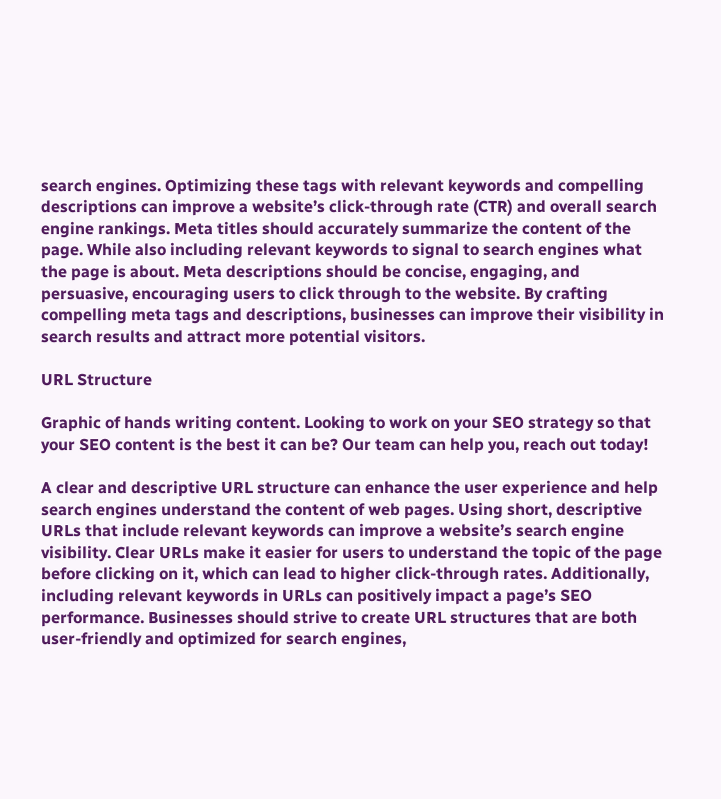search engines. Optimizing these tags with relevant keywords and compelling descriptions can improve a website’s click-through rate (CTR) and overall search engine rankings. Meta titles should accurately summarize the content of the page. While also including relevant keywords to signal to search engines what the page is about. Meta descriptions should be concise, engaging, and persuasive, encouraging users to click through to the website. By crafting compelling meta tags and descriptions, businesses can improve their visibility in search results and attract more potential visitors.

URL Structure

Graphic of hands writing content. Looking to work on your SEO strategy so that your SEO content is the best it can be? Our team can help you, reach out today!

A clear and descriptive URL structure can enhance the user experience and help search engines understand the content of web pages. Using short, descriptive URLs that include relevant keywords can improve a website’s search engine visibility. Clear URLs make it easier for users to understand the topic of the page before clicking on it, which can lead to higher click-through rates. Additionally, including relevant keywords in URLs can positively impact a page’s SEO performance. Businesses should strive to create URL structures that are both user-friendly and optimized for search engines,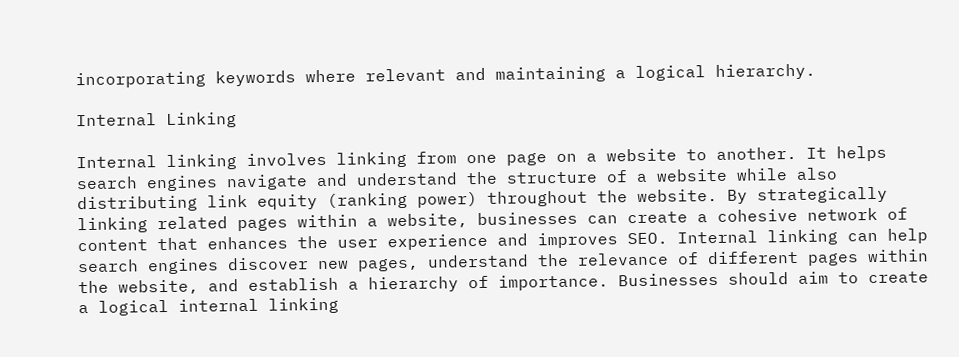incorporating keywords where relevant and maintaining a logical hierarchy.

Internal Linking

Internal linking involves linking from one page on a website to another. It helps search engines navigate and understand the structure of a website while also distributing link equity (ranking power) throughout the website. By strategically linking related pages within a website, businesses can create a cohesive network of content that enhances the user experience and improves SEO. Internal linking can help search engines discover new pages, understand the relevance of different pages within the website, and establish a hierarchy of importance. Businesses should aim to create a logical internal linking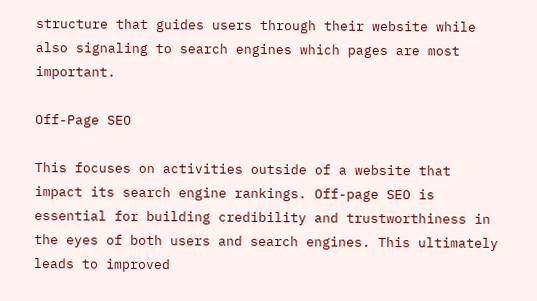structure that guides users through their website while also signaling to search engines which pages are most important.

Off-Page SEO

This focuses on activities outside of a website that impact its search engine rankings. Off-page SEO is essential for building credibility and trustworthiness in the eyes of both users and search engines. This ultimately leads to improved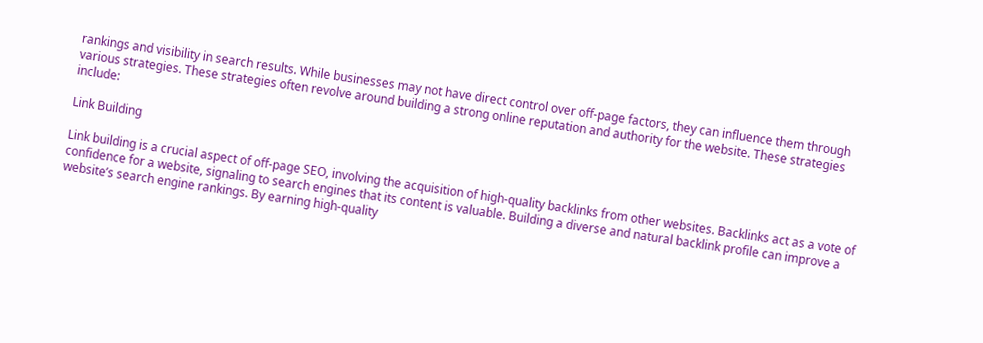rankings and visibility in search results. While businesses may not have direct control over off-page factors, they can influence them through various strategies. These strategies often revolve around building a strong online reputation and authority for the website. These strategies include:

Link Building

Link building is a crucial aspect of off-page SEO, involving the acquisition of high-quality backlinks from other websites. Backlinks act as a vote of confidence for a website, signaling to search engines that its content is valuable. Building a diverse and natural backlink profile can improve a website’s search engine rankings. By earning high-quality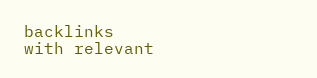backlinks with relevant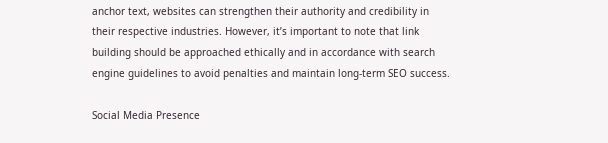anchor text, websites can strengthen their authority and credibility in their respective industries. However, it’s important to note that link building should be approached ethically and in accordance with search engine guidelines to avoid penalties and maintain long-term SEO success.

Social Media Presence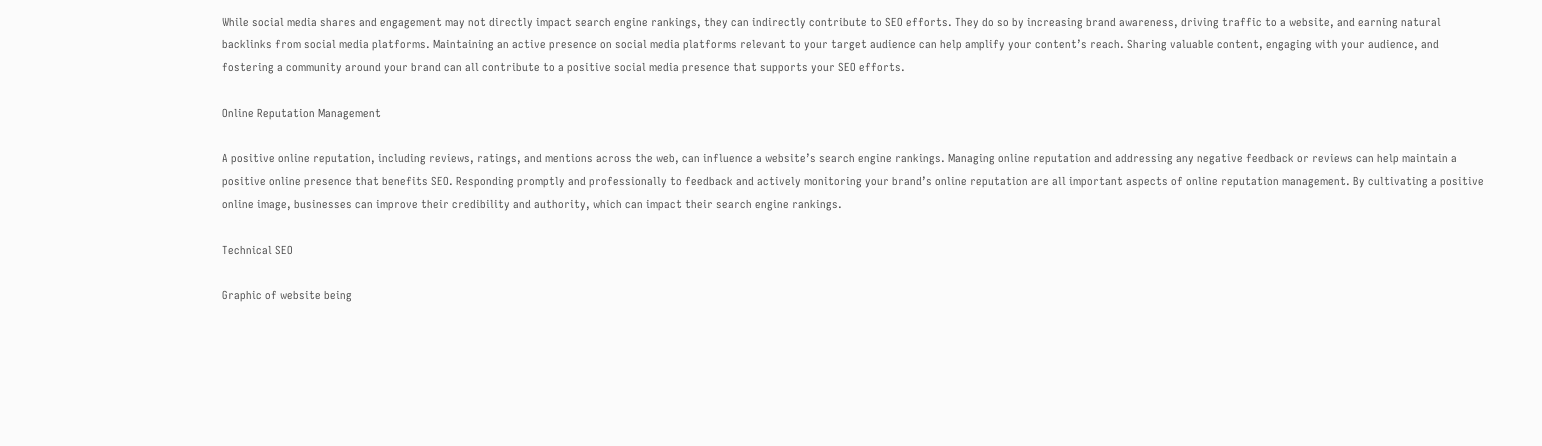While social media shares and engagement may not directly impact search engine rankings, they can indirectly contribute to SEO efforts. They do so by increasing brand awareness, driving traffic to a website, and earning natural backlinks from social media platforms. Maintaining an active presence on social media platforms relevant to your target audience can help amplify your content’s reach. Sharing valuable content, engaging with your audience, and fostering a community around your brand can all contribute to a positive social media presence that supports your SEO efforts.

Online Reputation Management

A positive online reputation, including reviews, ratings, and mentions across the web, can influence a website’s search engine rankings. Managing online reputation and addressing any negative feedback or reviews can help maintain a positive online presence that benefits SEO. Responding promptly and professionally to feedback and actively monitoring your brand’s online reputation are all important aspects of online reputation management. By cultivating a positive online image, businesses can improve their credibility and authority, which can impact their search engine rankings.

Technical SEO

Graphic of website being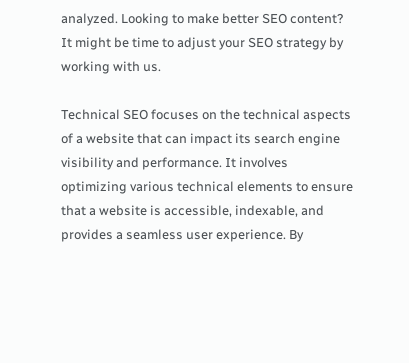analyzed. Looking to make better SEO content? It might be time to adjust your SEO strategy by working with us.

Technical SEO focuses on the technical aspects of a website that can impact its search engine visibility and performance. It involves optimizing various technical elements to ensure that a website is accessible, indexable, and provides a seamless user experience. By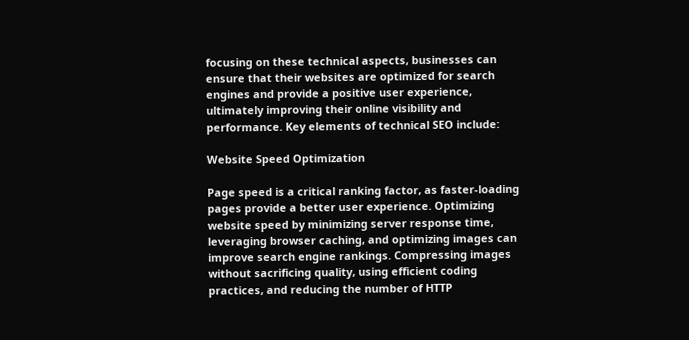focusing on these technical aspects, businesses can ensure that their websites are optimized for search engines and provide a positive user experience, ultimately improving their online visibility and performance. Key elements of technical SEO include:

Website Speed Optimization

Page speed is a critical ranking factor, as faster-loading pages provide a better user experience. Optimizing website speed by minimizing server response time, leveraging browser caching, and optimizing images can improve search engine rankings. Compressing images without sacrificing quality, using efficient coding practices, and reducing the number of HTTP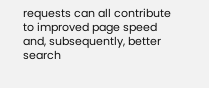requests can all contribute to improved page speed and, subsequently, better search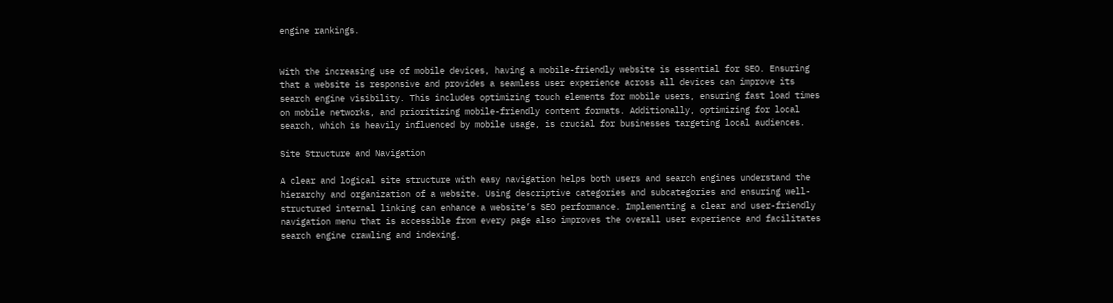engine rankings.


With the increasing use of mobile devices, having a mobile-friendly website is essential for SEO. Ensuring that a website is responsive and provides a seamless user experience across all devices can improve its search engine visibility. This includes optimizing touch elements for mobile users, ensuring fast load times on mobile networks, and prioritizing mobile-friendly content formats. Additionally, optimizing for local search, which is heavily influenced by mobile usage, is crucial for businesses targeting local audiences.

Site Structure and Navigation

A clear and logical site structure with easy navigation helps both users and search engines understand the hierarchy and organization of a website. Using descriptive categories and subcategories and ensuring well-structured internal linking can enhance a website’s SEO performance. Implementing a clear and user-friendly navigation menu that is accessible from every page also improves the overall user experience and facilitates search engine crawling and indexing.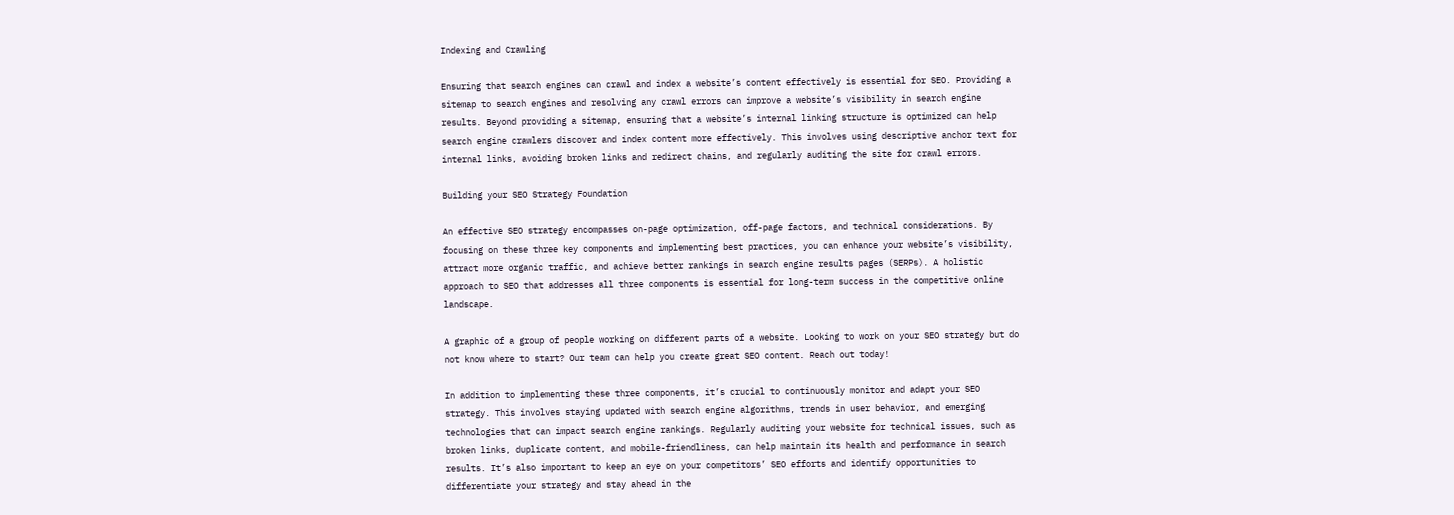Indexing and Crawling

Ensuring that search engines can crawl and index a website’s content effectively is essential for SEO. Providing a sitemap to search engines and resolving any crawl errors can improve a website’s visibility in search engine results. Beyond providing a sitemap, ensuring that a website’s internal linking structure is optimized can help search engine crawlers discover and index content more effectively. This involves using descriptive anchor text for internal links, avoiding broken links and redirect chains, and regularly auditing the site for crawl errors.

Building your SEO Strategy Foundation

An effective SEO strategy encompasses on-page optimization, off-page factors, and technical considerations. By focusing on these three key components and implementing best practices, you can enhance your website’s visibility, attract more organic traffic, and achieve better rankings in search engine results pages (SERPs). A holistic approach to SEO that addresses all three components is essential for long-term success in the competitive online landscape.

A graphic of a group of people working on different parts of a website. Looking to work on your SEO strategy but do not know where to start? Our team can help you create great SEO content. Reach out today!

In addition to implementing these three components, it’s crucial to continuously monitor and adapt your SEO strategy. This involves staying updated with search engine algorithms, trends in user behavior, and emerging technologies that can impact search engine rankings. Regularly auditing your website for technical issues, such as broken links, duplicate content, and mobile-friendliness, can help maintain its health and performance in search results. It’s also important to keep an eye on your competitors’ SEO efforts and identify opportunities to differentiate your strategy and stay ahead in the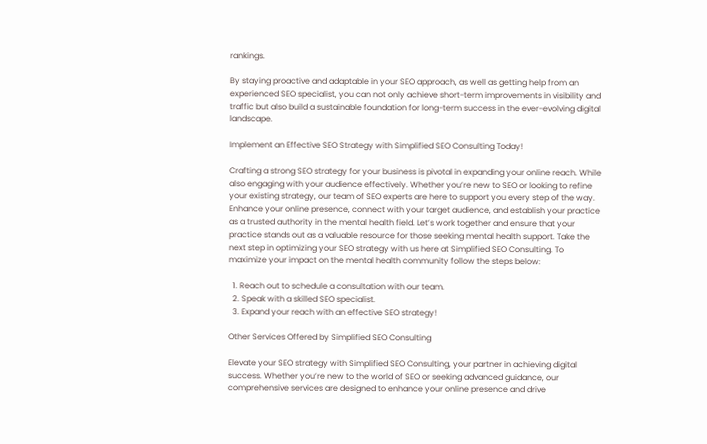rankings.

By staying proactive and adaptable in your SEO approach, as well as getting help from an experienced SEO specialist, you can not only achieve short-term improvements in visibility and traffic but also build a sustainable foundation for long-term success in the ever-evolving digital landscape.

Implement an Effective SEO Strategy with Simplified SEO Consulting Today!

Crafting a strong SEO strategy for your business is pivotal in expanding your online reach. While also engaging with your audience effectively. Whether you’re new to SEO or looking to refine your existing strategy, our team of SEO experts are here to support you every step of the way. Enhance your online presence, connect with your target audience, and establish your practice as a trusted authority in the mental health field. Let’s work together and ensure that your practice stands out as a valuable resource for those seeking mental health support. Take the next step in optimizing your SEO strategy with us here at Simplified SEO Consulting. To maximize your impact on the mental health community follow the steps below:

  1. Reach out to schedule a consultation with our team.
  2. Speak with a skilled SEO specialist.
  3. Expand your reach with an effective SEO strategy!

Other Services Offered by Simplified SEO Consulting

Elevate your SEO strategy with Simplified SEO Consulting, your partner in achieving digital success. Whether you’re new to the world of SEO or seeking advanced guidance, our comprehensive services are designed to enhance your online presence and drive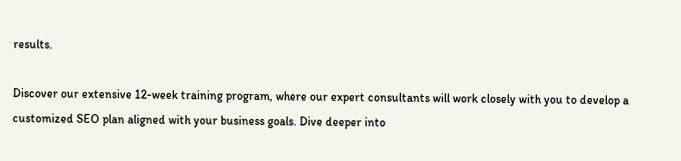results.

Discover our extensive 12-week training program, where our expert consultants will work closely with you to develop a customized SEO plan aligned with your business goals. Dive deeper into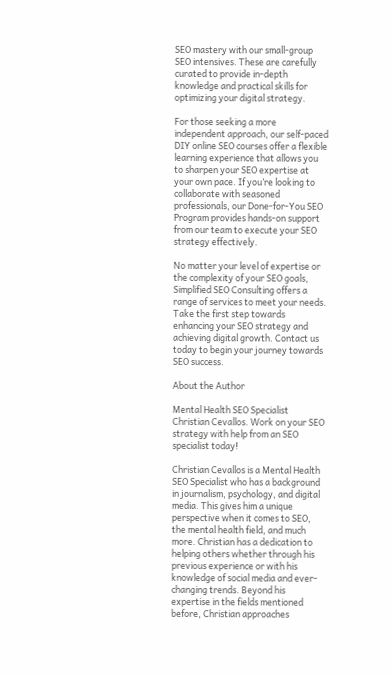SEO mastery with our small-group SEO intensives. These are carefully curated to provide in-depth knowledge and practical skills for optimizing your digital strategy.

For those seeking a more independent approach, our self-paced DIY online SEO courses offer a flexible learning experience that allows you to sharpen your SEO expertise at your own pace. If you’re looking to collaborate with seasoned professionals, our Done-for-You SEO Program provides hands-on support from our team to execute your SEO strategy effectively.

No matter your level of expertise or the complexity of your SEO goals, Simplified SEO Consulting offers a range of services to meet your needs. Take the first step towards enhancing your SEO strategy and achieving digital growth. Contact us today to begin your journey towards SEO success.

About the Author

Mental Health SEO Specialist Christian Cevallos. Work on your SEO strategy with help from an SEO specialist today!

Christian Cevallos is a Mental Health SEO Specialist who has a background in journalism, psychology, and digital media. This gives him a unique perspective when it comes to SEO, the mental health field, and much more. Christian has a dedication to helping others whether through his previous experience or with his knowledge of social media and ever-changing trends. Beyond his expertise in the fields mentioned before, Christian approaches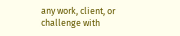any work, client, or challenge with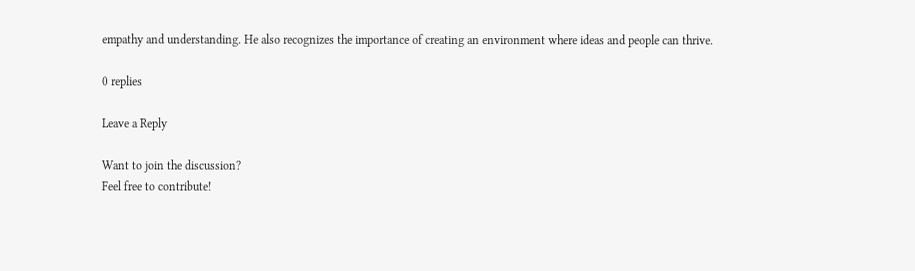empathy and understanding. He also recognizes the importance of creating an environment where ideas and people can thrive.

0 replies

Leave a Reply

Want to join the discussion?
Feel free to contribute!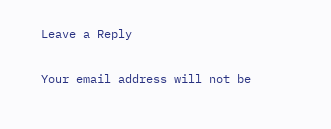Leave a Reply

Your email address will not be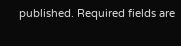published. Required fields are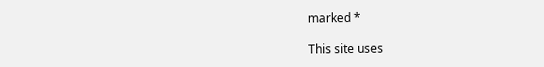marked *

This site uses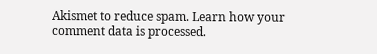Akismet to reduce spam. Learn how your comment data is processed.